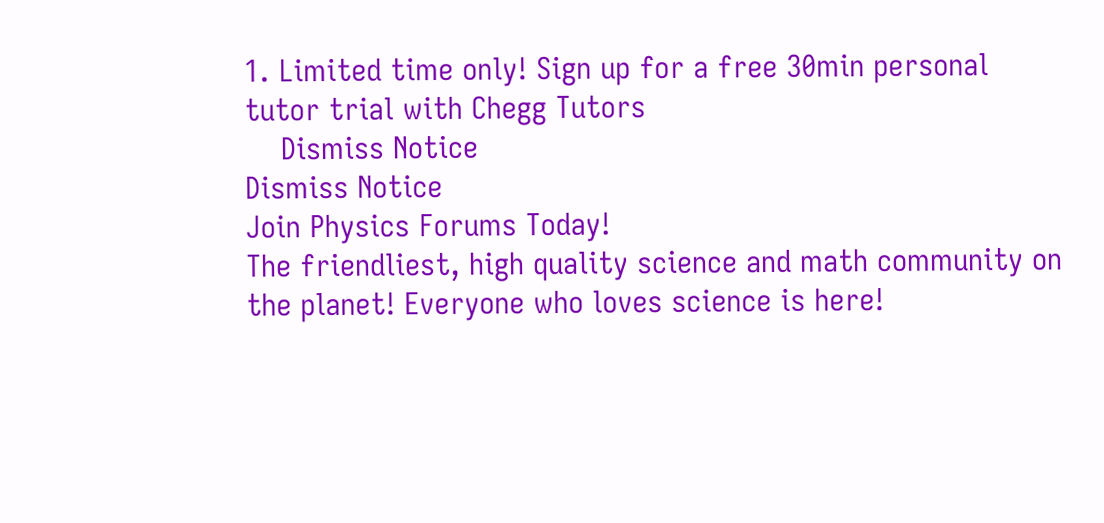1. Limited time only! Sign up for a free 30min personal tutor trial with Chegg Tutors
    Dismiss Notice
Dismiss Notice
Join Physics Forums Today!
The friendliest, high quality science and math community on the planet! Everyone who loves science is here!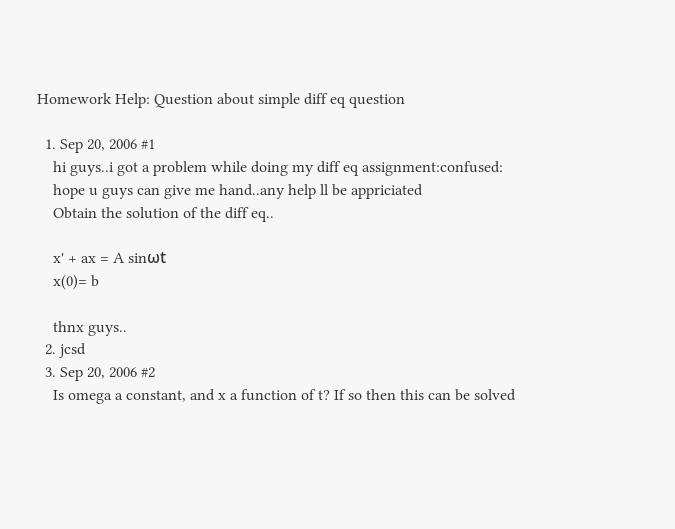Homework Help: Question about simple diff eq question

  1. Sep 20, 2006 #1
    hi guys..i got a problem while doing my diff eq assignment:confused:
    hope u guys can give me hand..any help ll be appriciated
    Obtain the solution of the diff eq..

    x' + ax = A sinωt
    x(0)= b

    thnx guys..
  2. jcsd
  3. Sep 20, 2006 #2
    Is omega a constant, and x a function of t? If so then this can be solved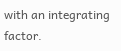with an integrating factor.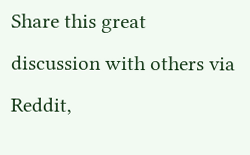Share this great discussion with others via Reddit,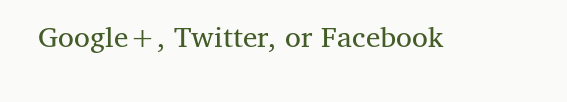Google+, Twitter, or Facebook